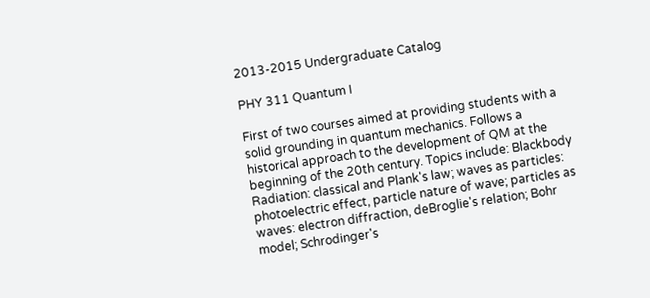2013-2015 Undergraduate Catalog

PHY 311 Quantum I

First of two courses aimed at providing students with a solid grounding in quantum mechanics. Follows a historical approach to the development of QM at the beginning of the 20th century. Topics include: Blackbody Radiation: classical and Plank's law; waves as particles: photoelectric effect, particle nature of wave; particles as waves: electron diffraction, deBroglie's relation; Bohr model; Schrodinger's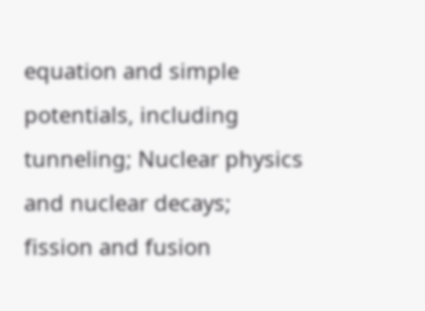equation and simple potentials, including tunneling; Nuclear physics and nuclear decays; fission and fusion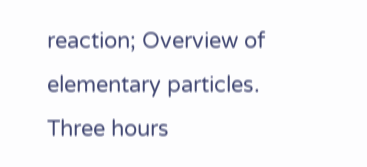reaction; Overview of elementary particles. Three hours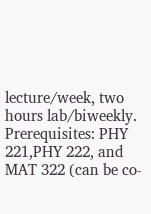lecture/week, two hours lab/biweekly. Prerequisites: PHY 221,PHY 222, and MAT 322 (can be co-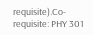requisite).Co-requisite: PHY 301